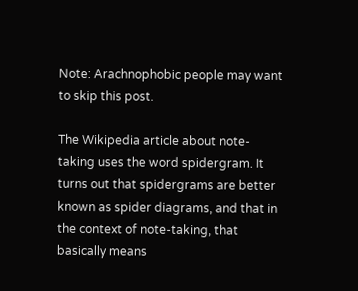Note: Arachnophobic people may want to skip this post.

The Wikipedia article about note-taking uses the word spidergram. It turns out that spidergrams are better known as spider diagrams, and that in the context of note-taking, that basically means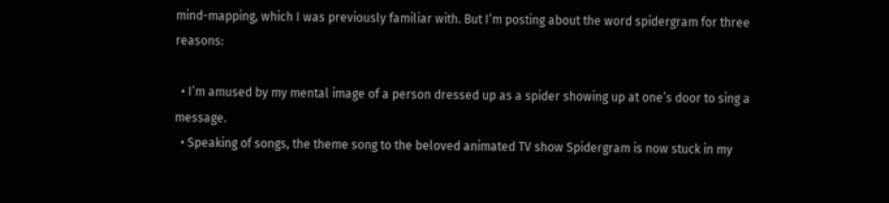mind-mapping, which I was previously familiar with. But I’m posting about the word spidergram for three reasons:

  • I’m amused by my mental image of a person dressed up as a spider showing up at one’s door to sing a message.
  • Speaking of songs, the theme song to the beloved animated TV show Spidergram is now stuck in my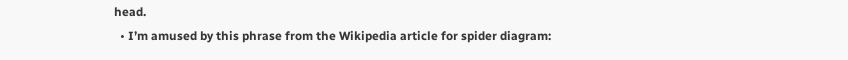head.
  • I’m amused by this phrase from the Wikipedia article for spider diagram: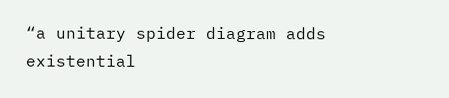“a unitary spider diagram adds existential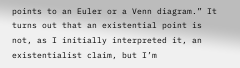points to an Euler or a Venn diagram.” It turns out that an existential point is not, as I initially interpreted it, an existentialist claim, but I’m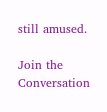still amused.

Join the Conversation